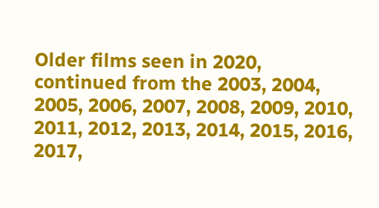Older films seen in 2020, continued from the 2003, 2004, 2005, 2006, 2007, 2008, 2009, 2010, 2011, 2012, 2013, 2014, 2015, 2016, 2017,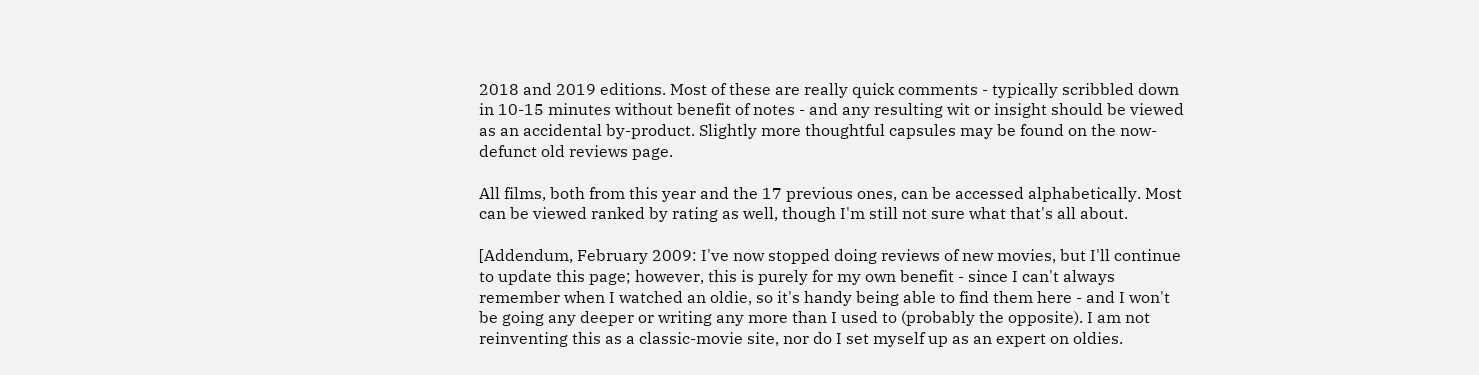2018 and 2019 editions. Most of these are really quick comments - typically scribbled down in 10-15 minutes without benefit of notes - and any resulting wit or insight should be viewed as an accidental by-product. Slightly more thoughtful capsules may be found on the now-defunct old reviews page.

All films, both from this year and the 17 previous ones, can be accessed alphabetically. Most can be viewed ranked by rating as well, though I'm still not sure what that's all about.

[Addendum, February 2009: I've now stopped doing reviews of new movies, but I'll continue to update this page; however, this is purely for my own benefit - since I can't always remember when I watched an oldie, so it's handy being able to find them here - and I won't be going any deeper or writing any more than I used to (probably the opposite). I am not reinventing this as a classic-movie site, nor do I set myself up as an expert on oldies.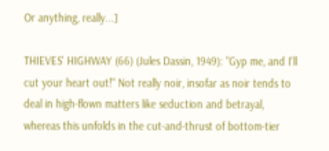Or anything, really...]

THIEVES' HIGHWAY (66) (Jules Dassin, 1949): "Gyp me, and I'll cut your heart out!" Not really noir, insofar as noir tends to deal in high-flown matters like seduction and betrayal, whereas this unfolds in the cut-and-thrust of bottom-tier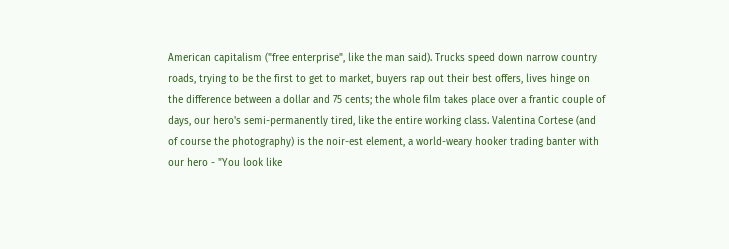American capitalism ("free enterprise", like the man said). Trucks speed down narrow country roads, trying to be the first to get to market, buyers rap out their best offers, lives hinge on the difference between a dollar and 75 cents; the whole film takes place over a frantic couple of days, our hero's semi-permanently tired, like the entire working class. Valentina Cortese (and of course the photography) is the noir-est element, a world-weary hooker trading banter with our hero - "You look like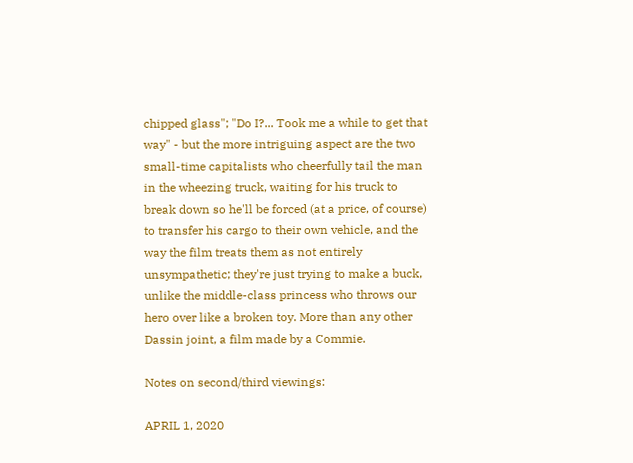chipped glass"; "Do I?... Took me a while to get that way" - but the more intriguing aspect are the two small-time capitalists who cheerfully tail the man in the wheezing truck, waiting for his truck to break down so he'll be forced (at a price, of course) to transfer his cargo to their own vehicle, and the way the film treats them as not entirely unsympathetic; they're just trying to make a buck, unlike the middle-class princess who throws our hero over like a broken toy. More than any other Dassin joint, a film made by a Commie.

Notes on second/third viewings:

APRIL 1, 2020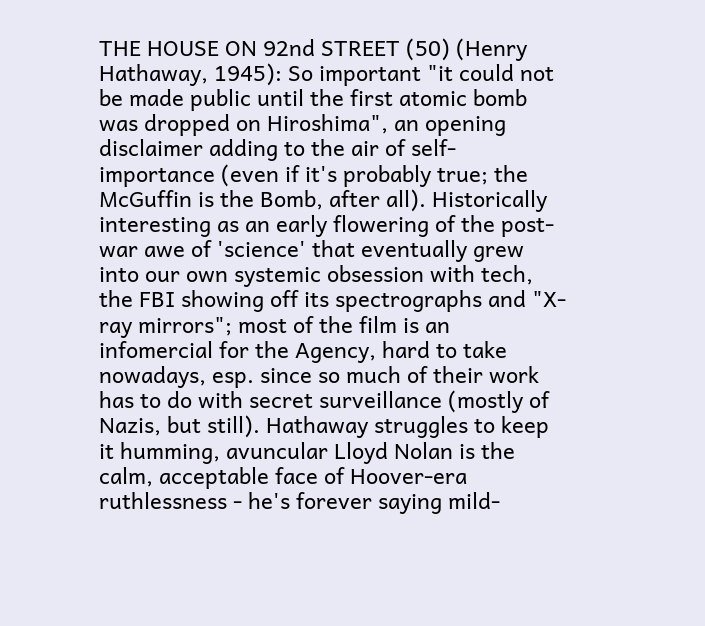THE HOUSE ON 92nd STREET (50) (Henry Hathaway, 1945): So important "it could not be made public until the first atomic bomb was dropped on Hiroshima", an opening disclaimer adding to the air of self-importance (even if it's probably true; the McGuffin is the Bomb, after all). Historically interesting as an early flowering of the post-war awe of 'science' that eventually grew into our own systemic obsession with tech, the FBI showing off its spectrographs and "X-ray mirrors"; most of the film is an infomercial for the Agency, hard to take nowadays, esp. since so much of their work has to do with secret surveillance (mostly of Nazis, but still). Hathaway struggles to keep it humming, avuncular Lloyd Nolan is the calm, acceptable face of Hoover-era ruthlessness - he's forever saying mild-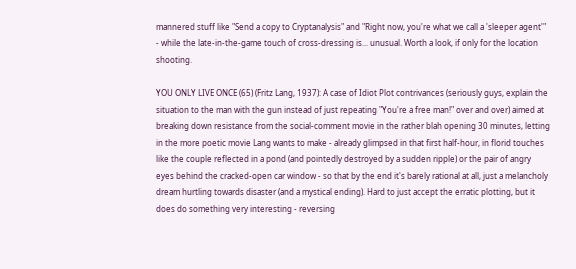mannered stuff like "Send a copy to Cryptanalysis" and "Right now, you're what we call a 'sleeper agent'" - while the late-in-the-game touch of cross-dressing is... unusual. Worth a look, if only for the location shooting.

YOU ONLY LIVE ONCE (65) (Fritz Lang, 1937): A case of Idiot Plot contrivances (seriously guys, explain the situation to the man with the gun instead of just repeating "You're a free man!" over and over) aimed at breaking down resistance from the social-comment movie in the rather blah opening 30 minutes, letting in the more poetic movie Lang wants to make - already glimpsed in that first half-hour, in florid touches like the couple reflected in a pond (and pointedly destroyed by a sudden ripple) or the pair of angry eyes behind the cracked-open car window - so that by the end it's barely rational at all, just a melancholy dream hurtling towards disaster (and a mystical ending). Hard to just accept the erratic plotting, but it does do something very interesting - reversing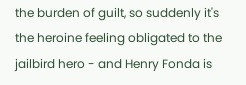the burden of guilt, so suddenly it's the heroine feeling obligated to the jailbird hero - and Henry Fonda is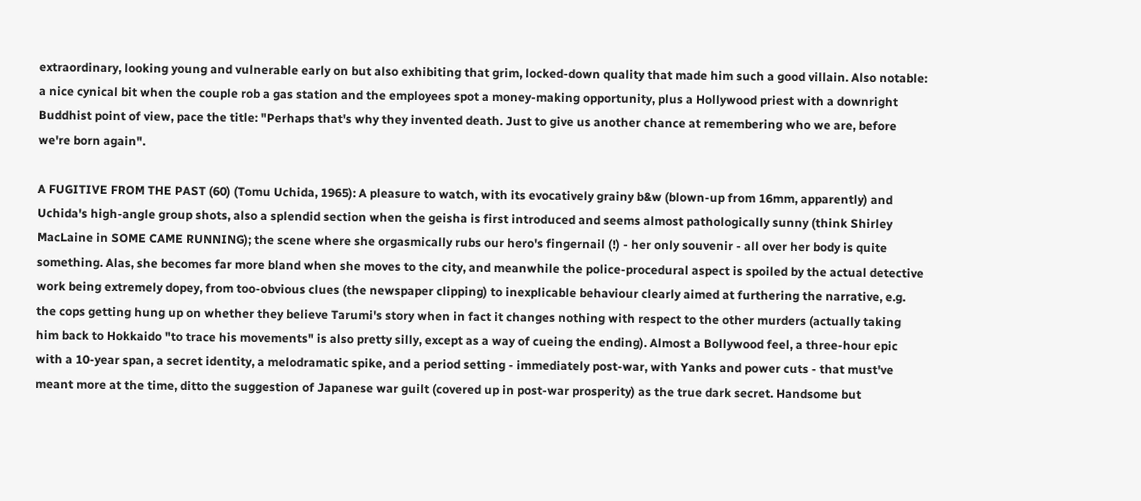extraordinary, looking young and vulnerable early on but also exhibiting that grim, locked-down quality that made him such a good villain. Also notable: a nice cynical bit when the couple rob a gas station and the employees spot a money-making opportunity, plus a Hollywood priest with a downright Buddhist point of view, pace the title: "Perhaps that's why they invented death. Just to give us another chance at remembering who we are, before we're born again".

A FUGITIVE FROM THE PAST (60) (Tomu Uchida, 1965): A pleasure to watch, with its evocatively grainy b&w (blown-up from 16mm, apparently) and Uchida's high-angle group shots, also a splendid section when the geisha is first introduced and seems almost pathologically sunny (think Shirley MacLaine in SOME CAME RUNNING); the scene where she orgasmically rubs our hero's fingernail (!) - her only souvenir - all over her body is quite something. Alas, she becomes far more bland when she moves to the city, and meanwhile the police-procedural aspect is spoiled by the actual detective work being extremely dopey, from too-obvious clues (the newspaper clipping) to inexplicable behaviour clearly aimed at furthering the narrative, e.g. the cops getting hung up on whether they believe Tarumi's story when in fact it changes nothing with respect to the other murders (actually taking him back to Hokkaido "to trace his movements" is also pretty silly, except as a way of cueing the ending). Almost a Bollywood feel, a three-hour epic with a 10-year span, a secret identity, a melodramatic spike, and a period setting - immediately post-war, with Yanks and power cuts - that must've meant more at the time, ditto the suggestion of Japanese war guilt (covered up in post-war prosperity) as the true dark secret. Handsome but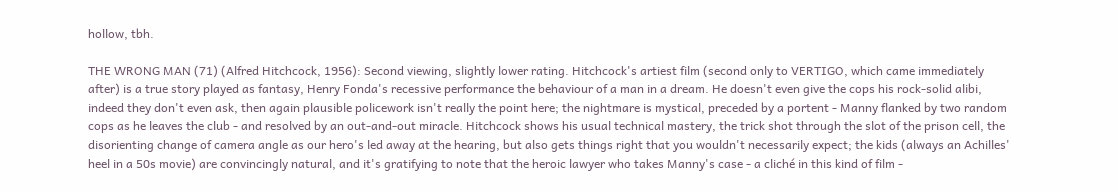hollow, tbh.

THE WRONG MAN (71) (Alfred Hitchcock, 1956): Second viewing, slightly lower rating. Hitchcock's artiest film (second only to VERTIGO, which came immediately after) is a true story played as fantasy, Henry Fonda's recessive performance the behaviour of a man in a dream. He doesn't even give the cops his rock-solid alibi, indeed they don't even ask, then again plausible policework isn't really the point here; the nightmare is mystical, preceded by a portent - Manny flanked by two random cops as he leaves the club - and resolved by an out-and-out miracle. Hitchcock shows his usual technical mastery, the trick shot through the slot of the prison cell, the disorienting change of camera angle as our hero's led away at the hearing, but also gets things right that you wouldn't necessarily expect; the kids (always an Achilles' heel in a 50s movie) are convincingly natural, and it's gratifying to note that the heroic lawyer who takes Manny's case - a cliché in this kind of film -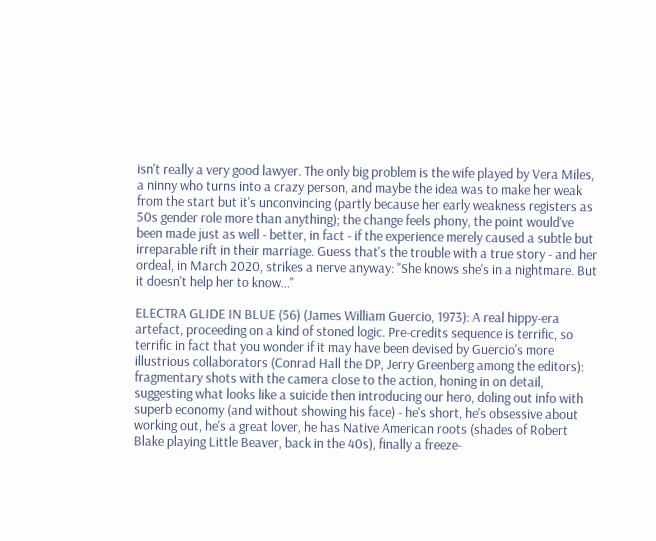isn't really a very good lawyer. The only big problem is the wife played by Vera Miles, a ninny who turns into a crazy person, and maybe the idea was to make her weak from the start but it's unconvincing (partly because her early weakness registers as 50s gender role more than anything); the change feels phony, the point would've been made just as well - better, in fact - if the experience merely caused a subtle but irreparable rift in their marriage. Guess that's the trouble with a true story - and her ordeal, in March 2020, strikes a nerve anyway: "She knows she's in a nightmare. But it doesn't help her to know..."

ELECTRA GLIDE IN BLUE (56) (James William Guercio, 1973): A real hippy-era artefact, proceeding on a kind of stoned logic. Pre-credits sequence is terrific, so terrific in fact that you wonder if it may have been devised by Guercio's more illustrious collaborators (Conrad Hall the DP, Jerry Greenberg among the editors): fragmentary shots with the camera close to the action, honing in on detail, suggesting what looks like a suicide then introducing our hero, doling out info with superb economy (and without showing his face) - he's short, he's obsessive about working out, he's a great lover, he has Native American roots (shades of Robert Blake playing Little Beaver, back in the 40s), finally a freeze-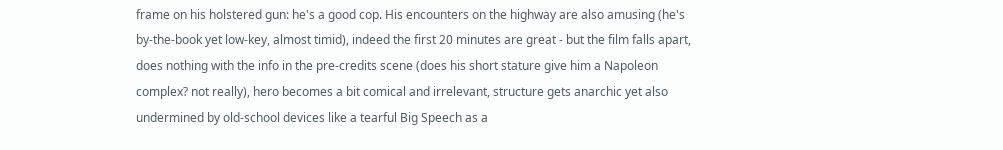frame on his holstered gun: he's a good cop. His encounters on the highway are also amusing (he's by-the-book yet low-key, almost timid), indeed the first 20 minutes are great - but the film falls apart, does nothing with the info in the pre-credits scene (does his short stature give him a Napoleon complex? not really), hero becomes a bit comical and irrelevant, structure gets anarchic yet also undermined by old-school devices like a tearful Big Speech as a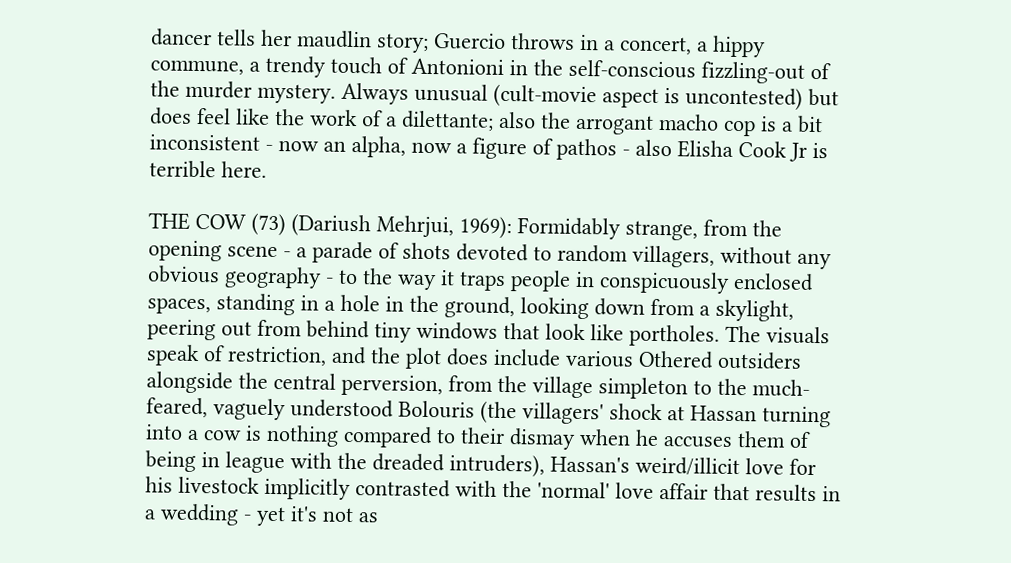dancer tells her maudlin story; Guercio throws in a concert, a hippy commune, a trendy touch of Antonioni in the self-conscious fizzling-out of the murder mystery. Always unusual (cult-movie aspect is uncontested) but does feel like the work of a dilettante; also the arrogant macho cop is a bit inconsistent - now an alpha, now a figure of pathos - also Elisha Cook Jr is terrible here.

THE COW (73) (Dariush Mehrjui, 1969): Formidably strange, from the opening scene - a parade of shots devoted to random villagers, without any obvious geography - to the way it traps people in conspicuously enclosed spaces, standing in a hole in the ground, looking down from a skylight, peering out from behind tiny windows that look like portholes. The visuals speak of restriction, and the plot does include various Othered outsiders alongside the central perversion, from the village simpleton to the much-feared, vaguely understood Bolouris (the villagers' shock at Hassan turning into a cow is nothing compared to their dismay when he accuses them of being in league with the dreaded intruders), Hassan's weird/illicit love for his livestock implicitly contrasted with the 'normal' love affair that results in a wedding - yet it's not as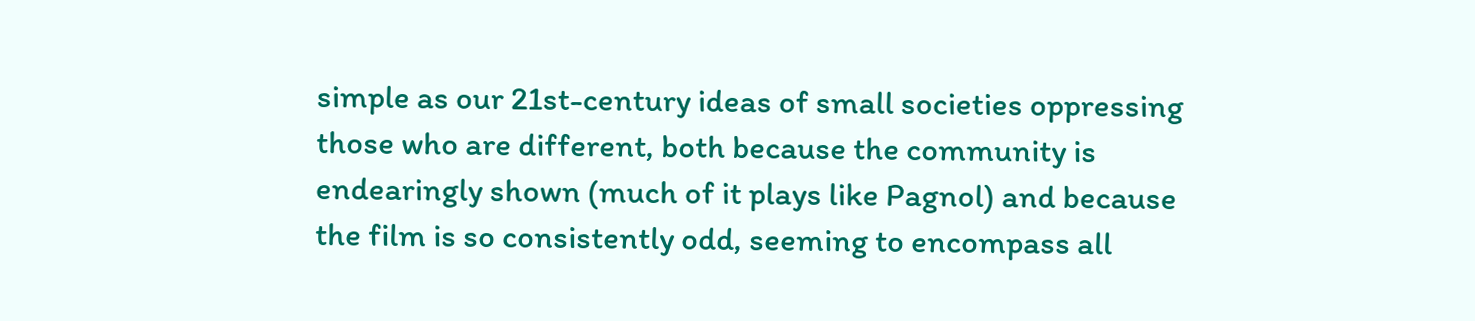simple as our 21st-century ideas of small societies oppressing those who are different, both because the community is endearingly shown (much of it plays like Pagnol) and because the film is so consistently odd, seeming to encompass all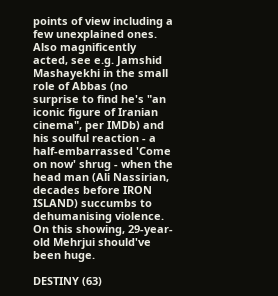points of view including a few unexplained ones. Also magnificently acted, see e.g. Jamshid Mashayekhi in the small role of Abbas (no surprise to find he's "an iconic figure of Iranian cinema", per IMDb) and his soulful reaction - a half-embarrassed 'Come on now' shrug - when the head man (Ali Nassirian, decades before IRON ISLAND) succumbs to dehumanising violence. On this showing, 29-year-old Mehrjui should've been huge.

DESTINY (63)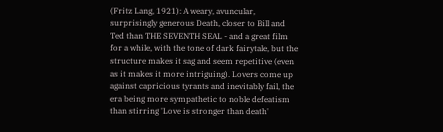(Fritz Lang, 1921): A weary, avuncular, surprisingly generous Death, closer to Bill and Ted than THE SEVENTH SEAL - and a great film for a while, with the tone of dark fairytale, but the structure makes it sag and seem repetitive (even as it makes it more intriguing). Lovers come up against capricious tyrants and inevitably fail, the era being more sympathetic to noble defeatism than stirring 'Love is stronger than death'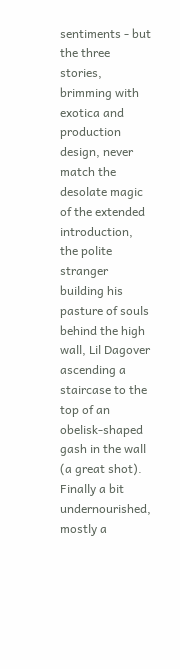sentiments - but the three stories, brimming with exotica and production design, never match the desolate magic of the extended introduction, the polite stranger building his pasture of souls behind the high wall, Lil Dagover ascending a staircase to the top of an obelisk-shaped gash in the wall (a great shot). Finally a bit undernourished, mostly a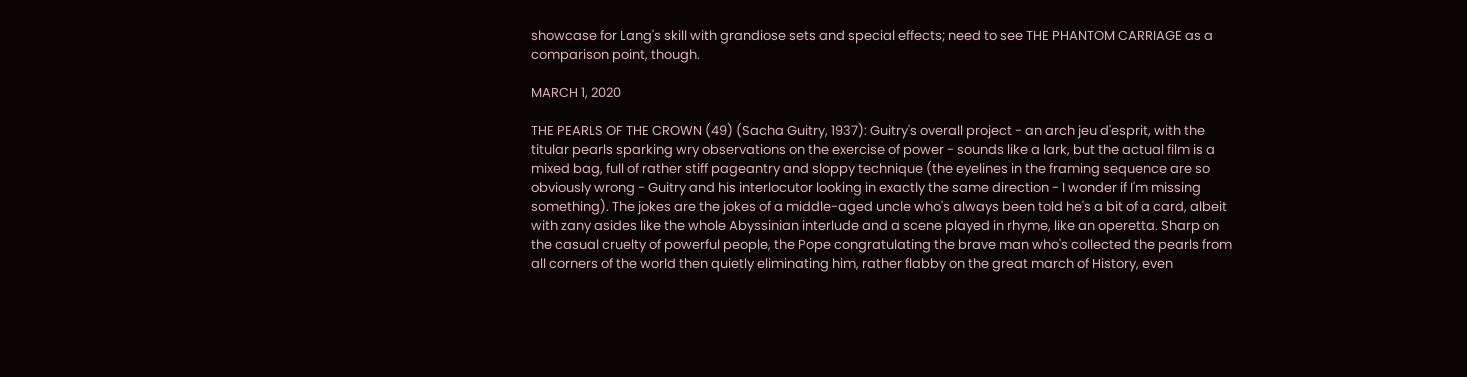showcase for Lang's skill with grandiose sets and special effects; need to see THE PHANTOM CARRIAGE as a comparison point, though.

MARCH 1, 2020

THE PEARLS OF THE CROWN (49) (Sacha Guitry, 1937): Guitry's overall project - an arch jeu d'esprit, with the titular pearls sparking wry observations on the exercise of power - sounds like a lark, but the actual film is a mixed bag, full of rather stiff pageantry and sloppy technique (the eyelines in the framing sequence are so obviously wrong - Guitry and his interlocutor looking in exactly the same direction - I wonder if I'm missing something). The jokes are the jokes of a middle-aged uncle who's always been told he's a bit of a card, albeit with zany asides like the whole Abyssinian interlude and a scene played in rhyme, like an operetta. Sharp on the casual cruelty of powerful people, the Pope congratulating the brave man who's collected the pearls from all corners of the world then quietly eliminating him, rather flabby on the great march of History, even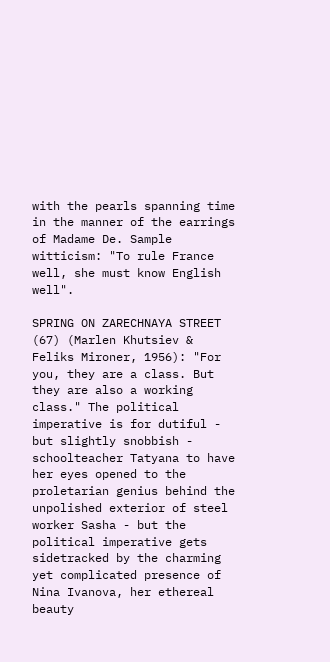with the pearls spanning time in the manner of the earrings of Madame De. Sample witticism: "To rule France well, she must know English well".

SPRING ON ZARECHNAYA STREET (67) (Marlen Khutsiev & Feliks Mironer, 1956): "For you, they are a class. But they are also a working class." The political imperative is for dutiful - but slightly snobbish - schoolteacher Tatyana to have her eyes opened to the proletarian genius behind the unpolished exterior of steel worker Sasha - but the political imperative gets sidetracked by the charming yet complicated presence of Nina Ivanova, her ethereal beauty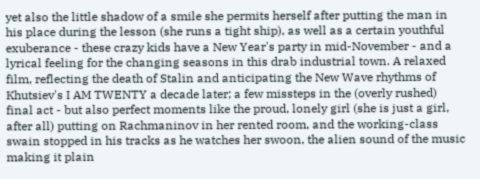yet also the little shadow of a smile she permits herself after putting the man in his place during the lesson (she runs a tight ship), as well as a certain youthful exuberance - these crazy kids have a New Year's party in mid-November - and a lyrical feeling for the changing seasons in this drab industrial town. A relaxed film, reflecting the death of Stalin and anticipating the New Wave rhythms of Khutsiev's I AM TWENTY a decade later; a few missteps in the (overly rushed) final act - but also perfect moments like the proud, lonely girl (she is just a girl, after all) putting on Rachmaninov in her rented room, and the working-class swain stopped in his tracks as he watches her swoon, the alien sound of the music making it plain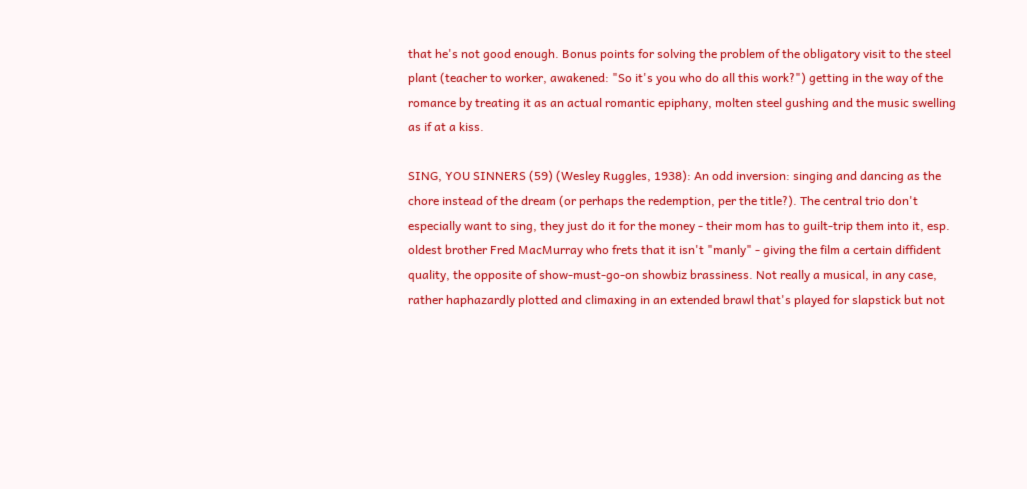that he's not good enough. Bonus points for solving the problem of the obligatory visit to the steel plant (teacher to worker, awakened: "So it's you who do all this work?") getting in the way of the romance by treating it as an actual romantic epiphany, molten steel gushing and the music swelling as if at a kiss.

SING, YOU SINNERS (59) (Wesley Ruggles, 1938): An odd inversion: singing and dancing as the chore instead of the dream (or perhaps the redemption, per the title?). The central trio don't especially want to sing, they just do it for the money - their mom has to guilt-trip them into it, esp. oldest brother Fred MacMurray who frets that it isn't "manly" - giving the film a certain diffident quality, the opposite of show-must-go-on showbiz brassiness. Not really a musical, in any case, rather haphazardly plotted and climaxing in an extended brawl that's played for slapstick but not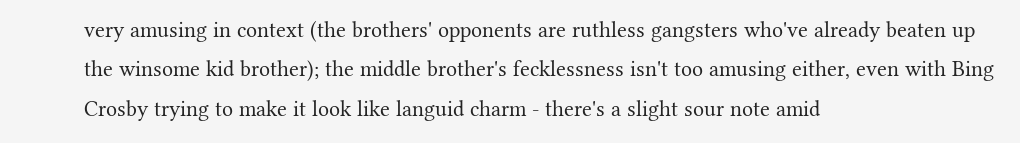very amusing in context (the brothers' opponents are ruthless gangsters who've already beaten up the winsome kid brother); the middle brother's fecklessness isn't too amusing either, even with Bing Crosby trying to make it look like languid charm - there's a slight sour note amid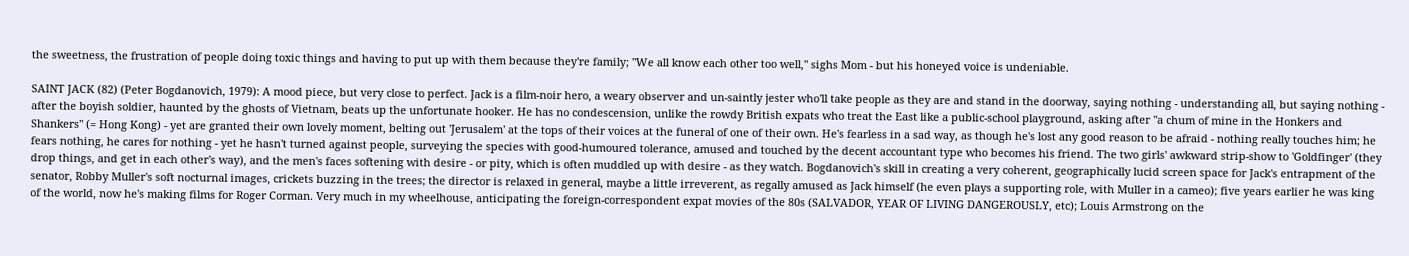the sweetness, the frustration of people doing toxic things and having to put up with them because they're family; "We all know each other too well," sighs Mom - but his honeyed voice is undeniable.

SAINT JACK (82) (Peter Bogdanovich, 1979): A mood piece, but very close to perfect. Jack is a film-noir hero, a weary observer and un-saintly jester who'll take people as they are and stand in the doorway, saying nothing - understanding all, but saying nothing - after the boyish soldier, haunted by the ghosts of Vietnam, beats up the unfortunate hooker. He has no condescension, unlike the rowdy British expats who treat the East like a public-school playground, asking after "a chum of mine in the Honkers and Shankers" (= Hong Kong) - yet are granted their own lovely moment, belting out 'Jerusalem' at the tops of their voices at the funeral of one of their own. He's fearless in a sad way, as though he's lost any good reason to be afraid - nothing really touches him; he fears nothing, he cares for nothing - yet he hasn't turned against people, surveying the species with good-humoured tolerance, amused and touched by the decent accountant type who becomes his friend. The two girls' awkward strip-show to 'Goldfinger' (they drop things, and get in each other's way), and the men's faces softening with desire - or pity, which is often muddled up with desire - as they watch. Bogdanovich's skill in creating a very coherent, geographically lucid screen space for Jack's entrapment of the senator, Robby Muller's soft nocturnal images, crickets buzzing in the trees; the director is relaxed in general, maybe a little irreverent, as regally amused as Jack himself (he even plays a supporting role, with Muller in a cameo); five years earlier he was king of the world, now he's making films for Roger Corman. Very much in my wheelhouse, anticipating the foreign-correspondent expat movies of the 80s (SALVADOR, YEAR OF LIVING DANGEROUSLY, etc); Louis Armstrong on the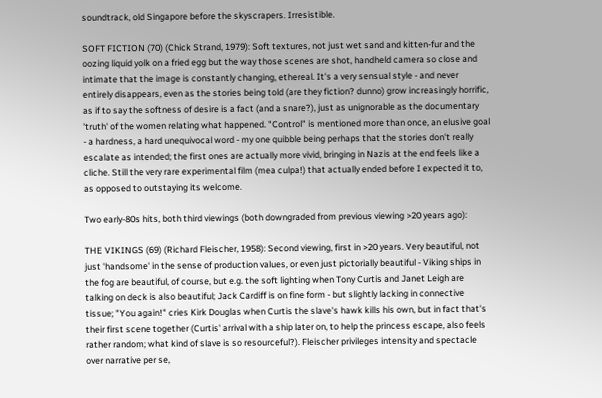soundtrack, old Singapore before the skyscrapers. Irresistible.

SOFT FICTION (70) (Chick Strand, 1979): Soft textures, not just wet sand and kitten-fur and the oozing liquid yolk on a fried egg but the way those scenes are shot, handheld camera so close and intimate that the image is constantly changing, ethereal. It's a very sensual style - and never entirely disappears, even as the stories being told (are they fiction? dunno) grow increasingly horrific, as if to say the softness of desire is a fact (and a snare?), just as unignorable as the documentary 'truth' of the women relating what happened. "Control" is mentioned more than once, an elusive goal - a hardness, a hard unequivocal word - my one quibble being perhaps that the stories don't really escalate as intended; the first ones are actually more vivid, bringing in Nazis at the end feels like a cliche. Still the very rare experimental film (mea culpa!) that actually ended before I expected it to, as opposed to outstaying its welcome.

Two early-80s hits, both third viewings (both downgraded from previous viewing >20 years ago):

THE VIKINGS (69) (Richard Fleischer, 1958): Second viewing, first in >20 years. Very beautiful, not just 'handsome' in the sense of production values, or even just pictorially beautiful - Viking ships in the fog are beautiful, of course, but e.g. the soft lighting when Tony Curtis and Janet Leigh are talking on deck is also beautiful; Jack Cardiff is on fine form - but slightly lacking in connective tissue; "You again!" cries Kirk Douglas when Curtis the slave's hawk kills his own, but in fact that's their first scene together (Curtis' arrival with a ship later on, to help the princess escape, also feels rather random; what kind of slave is so resourceful?). Fleischer privileges intensity and spectacle over narrative per se,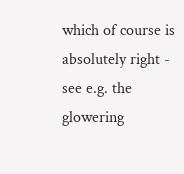which of course is absolutely right - see e.g. the glowering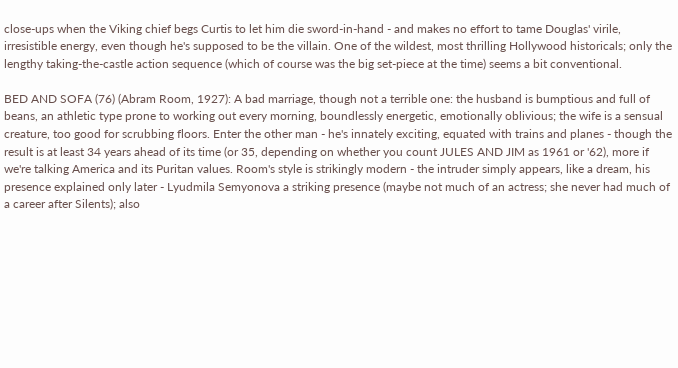close-ups when the Viking chief begs Curtis to let him die sword-in-hand - and makes no effort to tame Douglas' virile, irresistible energy, even though he's supposed to be the villain. One of the wildest, most thrilling Hollywood historicals; only the lengthy taking-the-castle action sequence (which of course was the big set-piece at the time) seems a bit conventional.

BED AND SOFA (76) (Abram Room, 1927): A bad marriage, though not a terrible one: the husband is bumptious and full of beans, an athletic type prone to working out every morning, boundlessly energetic, emotionally oblivious; the wife is a sensual creature, too good for scrubbing floors. Enter the other man - he's innately exciting, equated with trains and planes - though the result is at least 34 years ahead of its time (or 35, depending on whether you count JULES AND JIM as 1961 or '62), more if we're talking America and its Puritan values. Room's style is strikingly modern - the intruder simply appears, like a dream, his presence explained only later - Lyudmila Semyonova a striking presence (maybe not much of an actress; she never had much of a career after Silents); also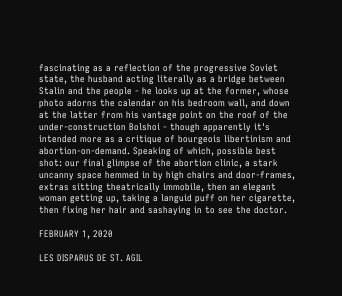fascinating as a reflection of the progressive Soviet state, the husband acting literally as a bridge between Stalin and the people - he looks up at the former, whose photo adorns the calendar on his bedroom wall, and down at the latter from his vantage point on the roof of the under-construction Bolshoi - though apparently it's intended more as a critique of bourgeois libertinism and abortion-on-demand. Speaking of which, possible best shot: our final glimpse of the abortion clinic, a stark uncanny space hemmed in by high chairs and door-frames, extras sitting theatrically immobile, then an elegant woman getting up, taking a languid puff on her cigarette, then fixing her hair and sashaying in to see the doctor.

FEBRUARY 1, 2020

LES DISPARUS DE ST. AGIL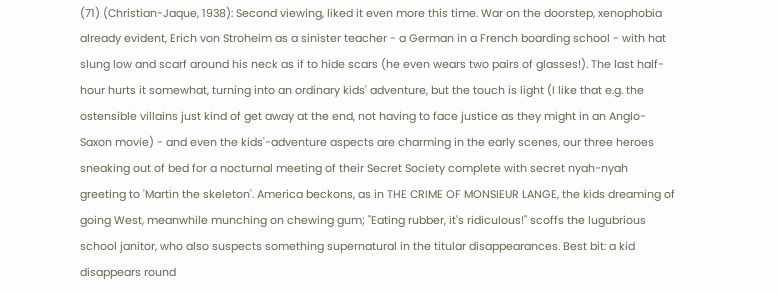(71) (Christian-Jaque, 1938): Second viewing, liked it even more this time. War on the doorstep, xenophobia already evident, Erich von Stroheim as a sinister teacher - a German in a French boarding school - with hat slung low and scarf around his neck as if to hide scars (he even wears two pairs of glasses!). The last half-hour hurts it somewhat, turning into an ordinary kids' adventure, but the touch is light (I like that e.g. the ostensible villains just kind of get away at the end, not having to face justice as they might in an Anglo-Saxon movie) - and even the kids'-adventure aspects are charming in the early scenes, our three heroes sneaking out of bed for a nocturnal meeting of their Secret Society complete with secret nyah-nyah greeting to 'Martin the skeleton'. America beckons, as in THE CRIME OF MONSIEUR LANGE, the kids dreaming of going West, meanwhile munching on chewing gum; "Eating rubber, it's ridiculous!" scoffs the lugubrious school janitor, who also suspects something supernatural in the titular disappearances. Best bit: a kid disappears round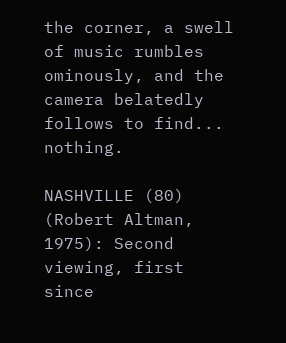the corner, a swell of music rumbles ominously, and the camera belatedly follows to find... nothing.

NASHVILLE (80) (Robert Altman, 1975): Second viewing, first since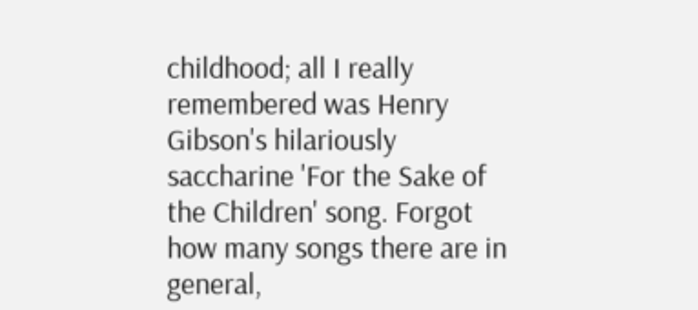childhood; all I really remembered was Henry Gibson's hilariously saccharine 'For the Sake of the Children' song. Forgot how many songs there are in general,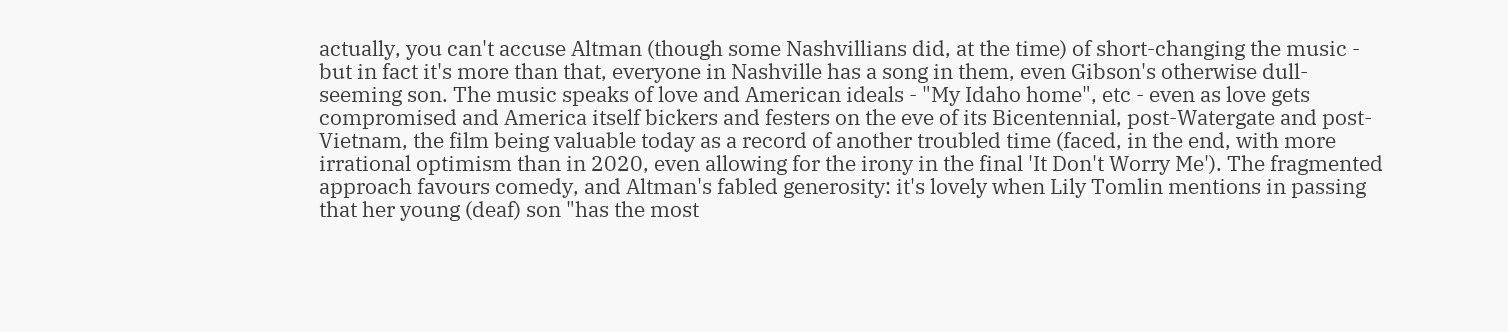actually, you can't accuse Altman (though some Nashvillians did, at the time) of short-changing the music - but in fact it's more than that, everyone in Nashville has a song in them, even Gibson's otherwise dull-seeming son. The music speaks of love and American ideals - "My Idaho home", etc - even as love gets compromised and America itself bickers and festers on the eve of its Bicentennial, post-Watergate and post-Vietnam, the film being valuable today as a record of another troubled time (faced, in the end, with more irrational optimism than in 2020, even allowing for the irony in the final 'It Don't Worry Me'). The fragmented approach favours comedy, and Altman's fabled generosity: it's lovely when Lily Tomlin mentions in passing that her young (deaf) son "has the most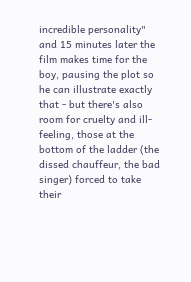incredible personality" and 15 minutes later the film makes time for the boy, pausing the plot so he can illustrate exactly that - but there's also room for cruelty and ill-feeling, those at the bottom of the ladder (the dissed chauffeur, the bad singer) forced to take their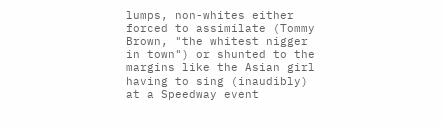lumps, non-whites either forced to assimilate (Tommy Brown, "the whitest nigger in town") or shunted to the margins like the Asian girl having to sing (inaudibly) at a Speedway event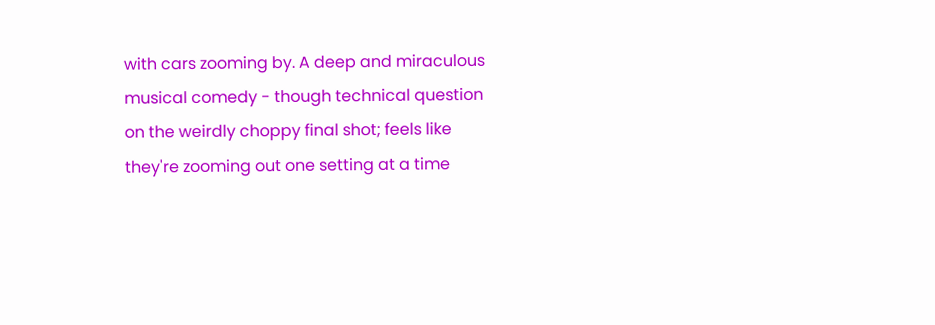with cars zooming by. A deep and miraculous musical comedy - though technical question on the weirdly choppy final shot; feels like they're zooming out one setting at a time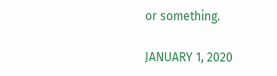or something.

JANUARY 1, 2020